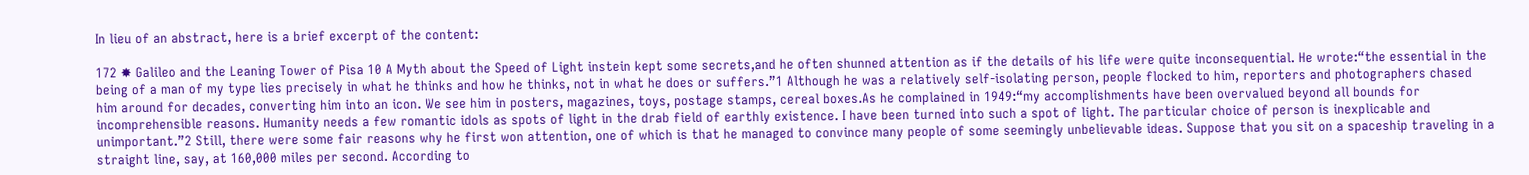In lieu of an abstract, here is a brief excerpt of the content:

172 ✸ Galileo and the Leaning Tower of Pisa 10 A Myth about the Speed of Light instein kept some secrets,and he often shunned attention as if the details of his life were quite inconsequential. He wrote:“the essential in the being of a man of my type lies precisely in what he thinks and how he thinks, not in what he does or suffers.”1 Although he was a relatively self-isolating person, people flocked to him, reporters and photographers chased him around for decades, converting him into an icon. We see him in posters, magazines, toys, postage stamps, cereal boxes.As he complained in 1949:“my accomplishments have been overvalued beyond all bounds for incomprehensible reasons. Humanity needs a few romantic idols as spots of light in the drab field of earthly existence. I have been turned into such a spot of light. The particular choice of person is inexplicable and unimportant.”2 Still, there were some fair reasons why he first won attention, one of which is that he managed to convince many people of some seemingly unbelievable ideas. Suppose that you sit on a spaceship traveling in a straight line, say, at 160,000 miles per second. According to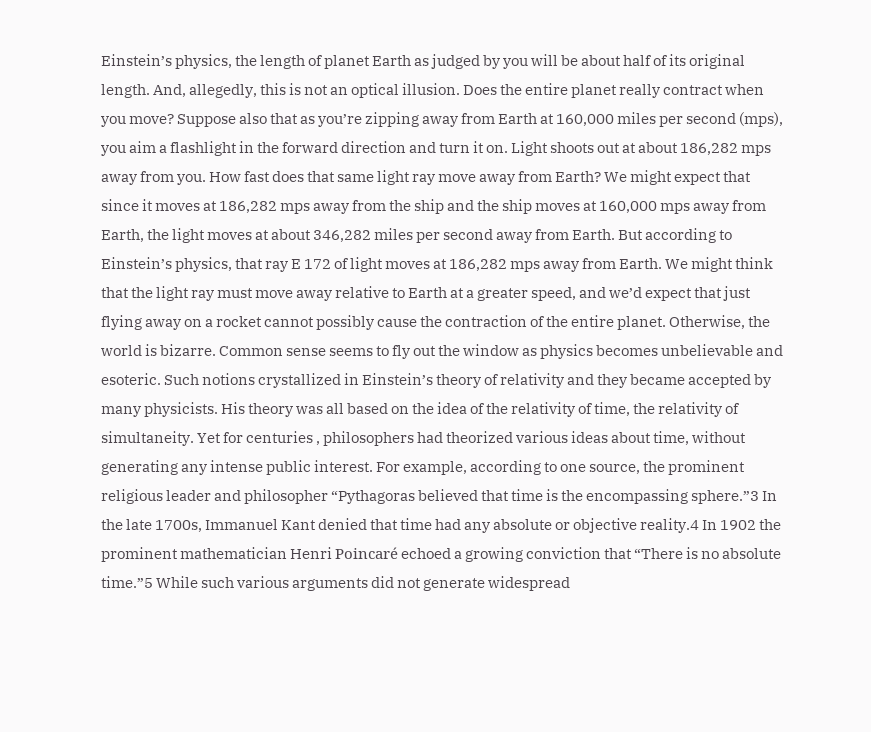Einstein’s physics, the length of planet Earth as judged by you will be about half of its original length. And, allegedly, this is not an optical illusion. Does the entire planet really contract when you move? Suppose also that as you’re zipping away from Earth at 160,000 miles per second (mps), you aim a flashlight in the forward direction and turn it on. Light shoots out at about 186,282 mps away from you. How fast does that same light ray move away from Earth? We might expect that since it moves at 186,282 mps away from the ship and the ship moves at 160,000 mps away from Earth, the light moves at about 346,282 miles per second away from Earth. But according to Einstein’s physics, that ray E 172 of light moves at 186,282 mps away from Earth. We might think that the light ray must move away relative to Earth at a greater speed, and we’d expect that just flying away on a rocket cannot possibly cause the contraction of the entire planet. Otherwise, the world is bizarre. Common sense seems to fly out the window as physics becomes unbelievable and esoteric. Such notions crystallized in Einstein’s theory of relativity and they became accepted by many physicists. His theory was all based on the idea of the relativity of time, the relativity of simultaneity. Yet for centuries , philosophers had theorized various ideas about time, without generating any intense public interest. For example, according to one source, the prominent religious leader and philosopher “Pythagoras believed that time is the encompassing sphere.”3 In the late 1700s, Immanuel Kant denied that time had any absolute or objective reality.4 In 1902 the prominent mathematician Henri Poincaré echoed a growing conviction that “There is no absolute time.”5 While such various arguments did not generate widespread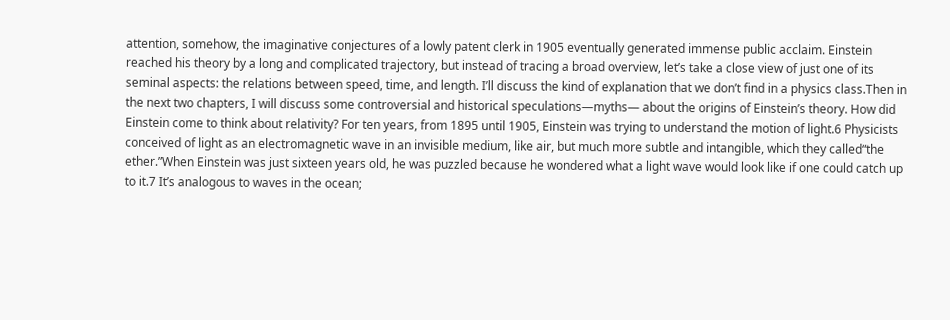attention, somehow, the imaginative conjectures of a lowly patent clerk in 1905 eventually generated immense public acclaim. Einstein reached his theory by a long and complicated trajectory, but instead of tracing a broad overview, let’s take a close view of just one of its seminal aspects: the relations between speed, time, and length. I’ll discuss the kind of explanation that we don’t find in a physics class.Then in the next two chapters, I will discuss some controversial and historical speculations—myths— about the origins of Einstein’s theory. How did Einstein come to think about relativity? For ten years, from 1895 until 1905, Einstein was trying to understand the motion of light.6 Physicists conceived of light as an electromagnetic wave in an invisible medium, like air, but much more subtle and intangible, which they called“the ether.”When Einstein was just sixteen years old, he was puzzled because he wondered what a light wave would look like if one could catch up to it.7 It’s analogous to waves in the ocean;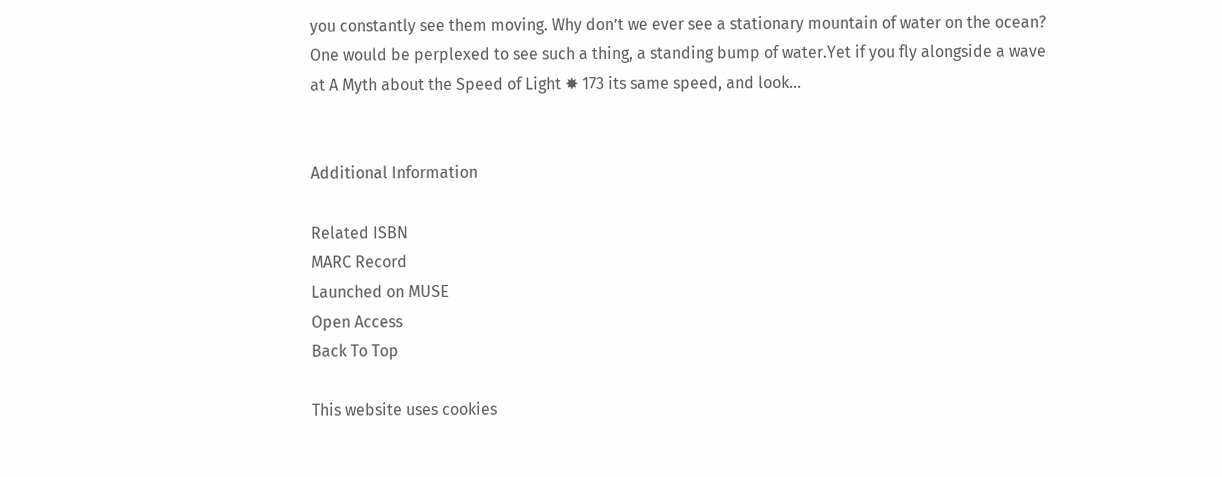you constantly see them moving. Why don’t we ever see a stationary mountain of water on the ocean? One would be perplexed to see such a thing, a standing bump of water.Yet if you fly alongside a wave at A Myth about the Speed of Light ✸ 173 its same speed, and look...


Additional Information

Related ISBN
MARC Record
Launched on MUSE
Open Access
Back To Top

This website uses cookies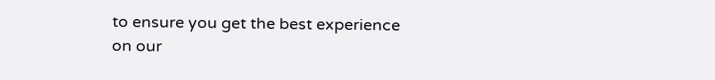to ensure you get the best experience on our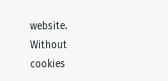website. Without cookies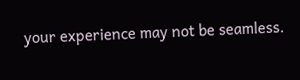your experience may not be seamless.